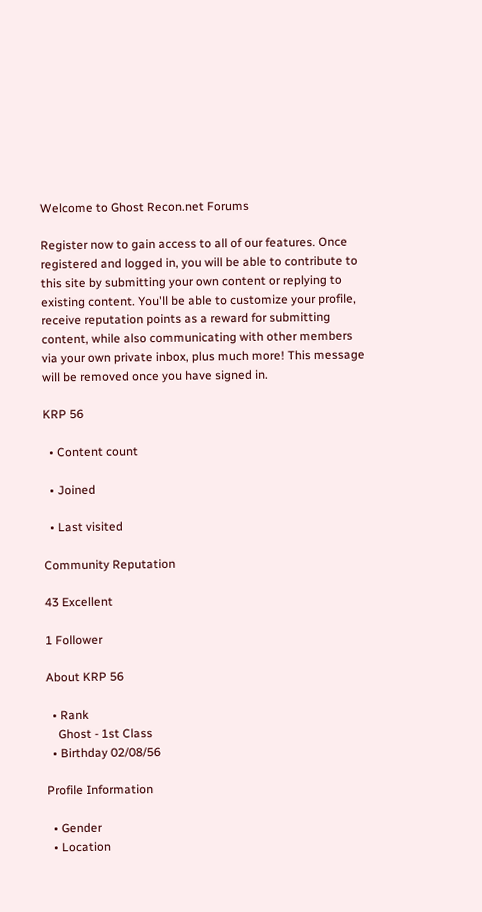Welcome to Ghost Recon.net Forums

Register now to gain access to all of our features. Once registered and logged in, you will be able to contribute to this site by submitting your own content or replying to existing content. You'll be able to customize your profile, receive reputation points as a reward for submitting content, while also communicating with other members via your own private inbox, plus much more! This message will be removed once you have signed in.

KRP 56

  • Content count

  • Joined

  • Last visited

Community Reputation

43 Excellent

1 Follower

About KRP 56

  • Rank
    Ghost - 1st Class
  • Birthday 02/08/56

Profile Information

  • Gender
  • Location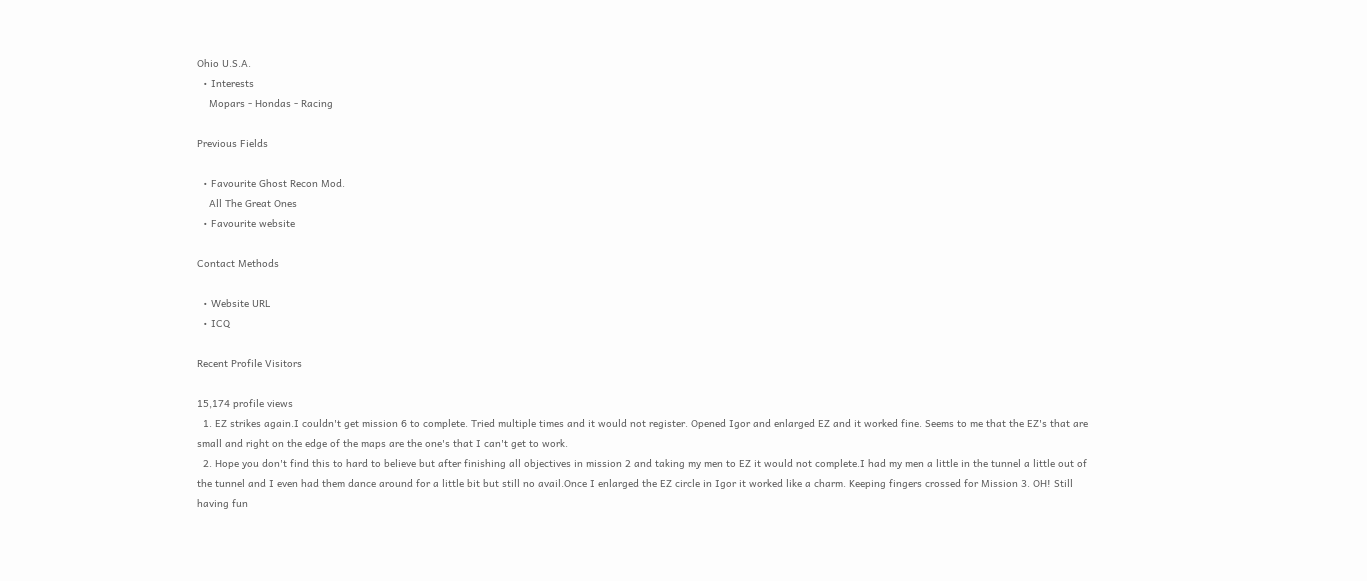Ohio U.S.A.
  • Interests
    Mopars - Hondas - Racing

Previous Fields

  • Favourite Ghost Recon Mod.
    All The Great Ones
  • Favourite website

Contact Methods

  • Website URL
  • ICQ

Recent Profile Visitors

15,174 profile views
  1. EZ strikes again.I couldn't get mission 6 to complete. Tried multiple times and it would not register. Opened Igor and enlarged EZ and it worked fine. Seems to me that the EZ's that are small and right on the edge of the maps are the one's that I can't get to work.
  2. Hope you don't find this to hard to believe but after finishing all objectives in mission 2 and taking my men to EZ it would not complete.I had my men a little in the tunnel a little out of the tunnel and I even had them dance around for a little bit but still no avail.Once I enlarged the EZ circle in Igor it worked like a charm. Keeping fingers crossed for Mission 3. OH! Still having fun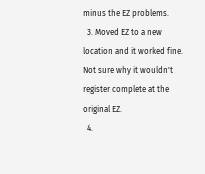minus the EZ problems.
  3. Moved EZ to a new location and it worked fine. Not sure why it wouldn't register complete at the original EZ.
  4.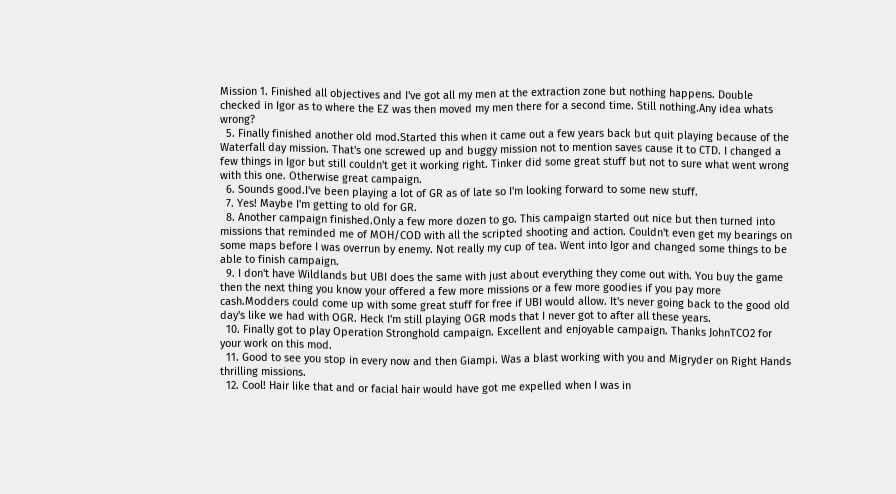Mission 1. Finished all objectives and I've got all my men at the extraction zone but nothing happens. Double checked in Igor as to where the EZ was then moved my men there for a second time. Still nothing.Any idea whats wrong?
  5. Finally finished another old mod.Started this when it came out a few years back but quit playing because of the Waterfall day mission. That's one screwed up and buggy mission not to mention saves cause it to CTD. I changed a few things in Igor but still couldn't get it working right. Tinker did some great stuff but not to sure what went wrong with this one. Otherwise great campaign.
  6. Sounds good.I've been playing a lot of GR as of late so I'm looking forward to some new stuff.
  7. Yes! Maybe I'm getting to old for GR.
  8. Another campaign finished.Only a few more dozen to go. This campaign started out nice but then turned into missions that reminded me of MOH/COD with all the scripted shooting and action. Couldn't even get my bearings on some maps before I was overrun by enemy. Not really my cup of tea. Went into Igor and changed some things to be able to finish campaign.
  9. I don't have Wildlands but UBI does the same with just about everything they come out with. You buy the game then the next thing you know your offered a few more missions or a few more goodies if you pay more cash.Modders could come up with some great stuff for free if UBI would allow. It's never going back to the good old day's like we had with OGR. Heck I'm still playing OGR mods that I never got to after all these years.
  10. Finally got to play Operation Stronghold campaign. Excellent and enjoyable campaign. Thanks JohnTCO2 for your work on this mod.
  11. Good to see you stop in every now and then Giampi. Was a blast working with you and Migryder on Right Hands thrilling missions.
  12. Cool! Hair like that and or facial hair would have got me expelled when I was in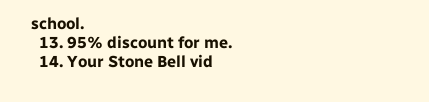school.
  13. 95% discount for me.
  14. Your Stone Bell vid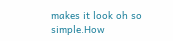makes it look oh so simple.How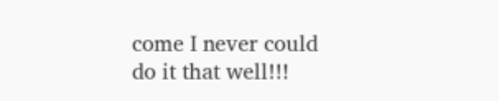come I never could do it that well!!!